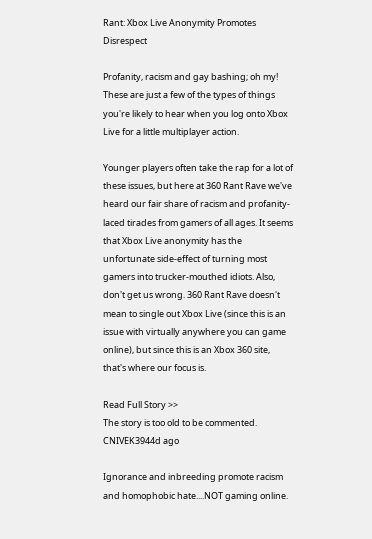Rant: Xbox Live Anonymity Promotes Disrespect

Profanity, racism and gay bashing; oh my! These are just a few of the types of things you're likely to hear when you log onto Xbox Live for a little multiplayer action.

Younger players often take the rap for a lot of these issues, but here at 360 Rant Rave we've heard our fair share of racism and profanity-laced tirades from gamers of all ages. It seems that Xbox Live anonymity has the unfortunate side-effect of turning most gamers into trucker-mouthed idiots. Also, don't get us wrong. 360 Rant Rave doesn't mean to single out Xbox Live (since this is an issue with virtually anywhere you can game online), but since this is an Xbox 360 site, that's where our focus is.

Read Full Story >>
The story is too old to be commented.
CNIVEK3944d ago

Ignorance and inbreeding promote racism and homophobic hate....NOT gaming online.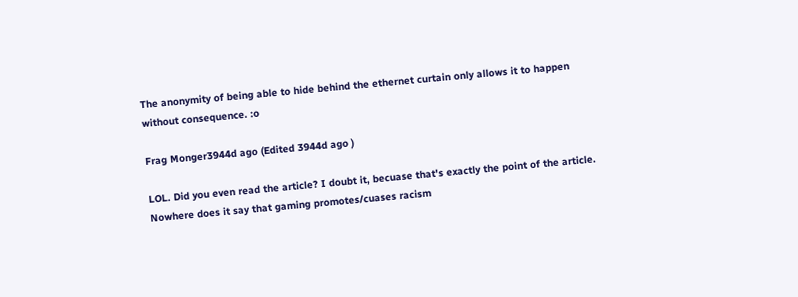The anonymity of being able to hide behind the ethernet curtain only allows it to happen without consequence. :o

Frag Monger3944d ago (Edited 3944d ago )

LOL. Did you even read the article? I doubt it, becuase that's exactly the point of the article. Nowhere does it say that gaming promotes/cuases racism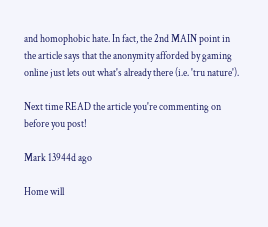and homophobic hate. In fact, the 2nd MAIN point in the article says that the anonymity afforded by gaming online just lets out what's already there (i.e. 'tru nature').

Next time READ the article you're commenting on before you post!

Mark 13944d ago

Home will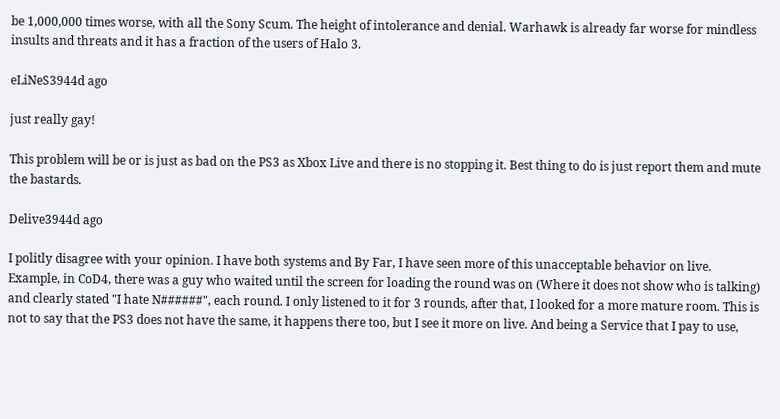be 1,000,000 times worse, with all the Sony Scum. The height of intolerance and denial. Warhawk is already far worse for mindless insults and threats and it has a fraction of the users of Halo 3.

eLiNeS3944d ago

just really gay!

This problem will be or is just as bad on the PS3 as Xbox Live and there is no stopping it. Best thing to do is just report them and mute the bastards.

Delive3944d ago

I politly disagree with your opinion. I have both systems and By Far, I have seen more of this unacceptable behavior on live. Example, in CoD4, there was a guy who waited until the screen for loading the round was on (Where it does not show who is talking) and clearly stated "I hate N######", each round. I only listened to it for 3 rounds, after that, I looked for a more mature room. This is not to say that the PS3 does not have the same, it happens there too, but I see it more on live. And being a Service that I pay to use,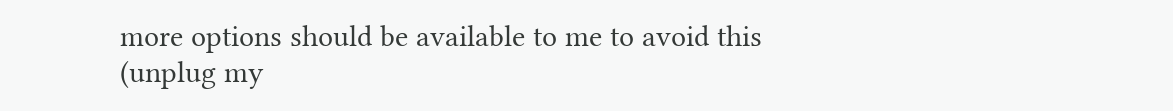more options should be available to me to avoid this (unplug my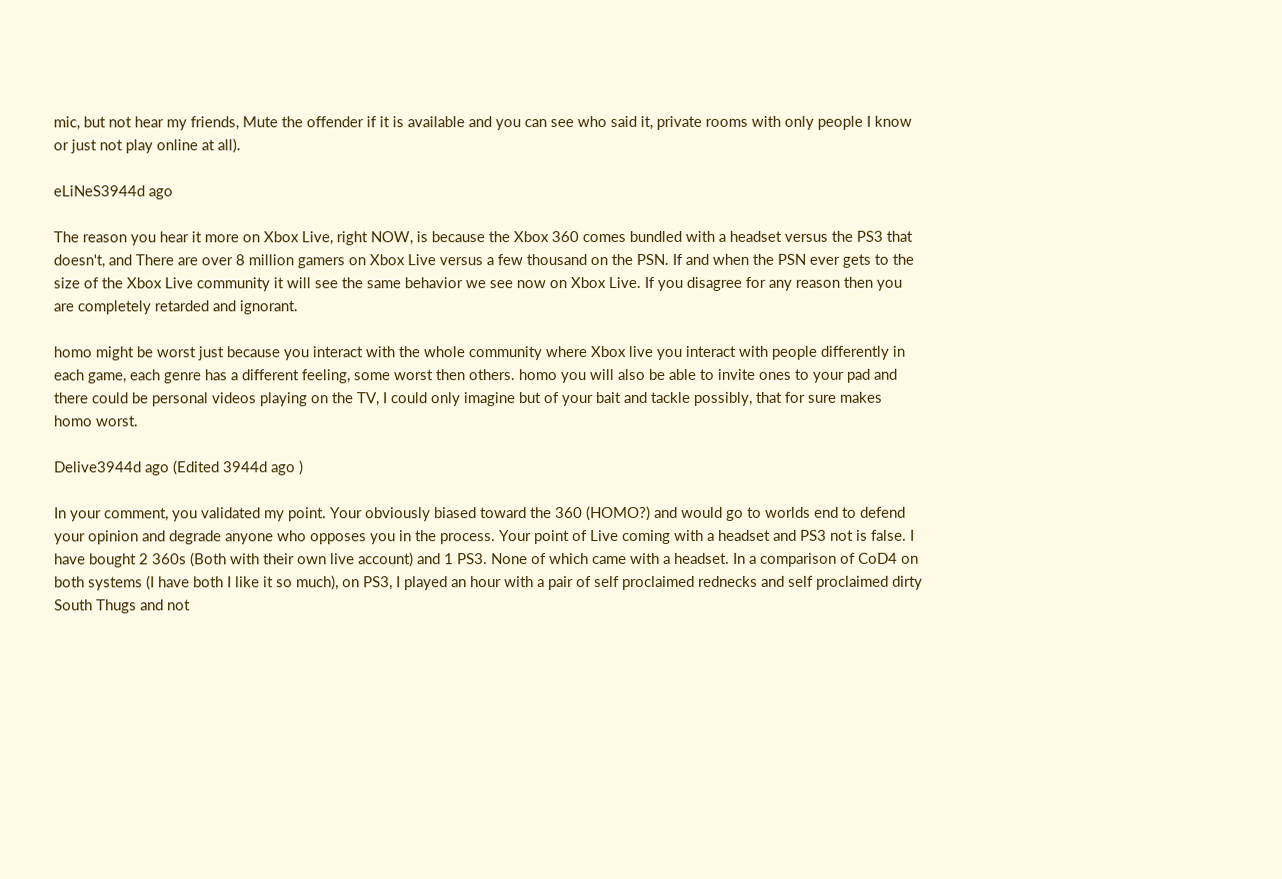mic, but not hear my friends, Mute the offender if it is available and you can see who said it, private rooms with only people I know or just not play online at all).

eLiNeS3944d ago

The reason you hear it more on Xbox Live, right NOW, is because the Xbox 360 comes bundled with a headset versus the PS3 that doesn't, and There are over 8 million gamers on Xbox Live versus a few thousand on the PSN. If and when the PSN ever gets to the size of the Xbox Live community it will see the same behavior we see now on Xbox Live. If you disagree for any reason then you are completely retarded and ignorant.

homo might be worst just because you interact with the whole community where Xbox live you interact with people differently in each game, each genre has a different feeling, some worst then others. homo you will also be able to invite ones to your pad and there could be personal videos playing on the TV, I could only imagine but of your bait and tackle possibly, that for sure makes homo worst.

Delive3944d ago (Edited 3944d ago )

In your comment, you validated my point. Your obviously biased toward the 360 (HOMO?) and would go to worlds end to defend your opinion and degrade anyone who opposes you in the process. Your point of Live coming with a headset and PS3 not is false. I have bought 2 360s (Both with their own live account) and 1 PS3. None of which came with a headset. In a comparison of CoD4 on both systems (I have both I like it so much), on PS3, I played an hour with a pair of self proclaimed rednecks and self proclaimed dirty South Thugs and not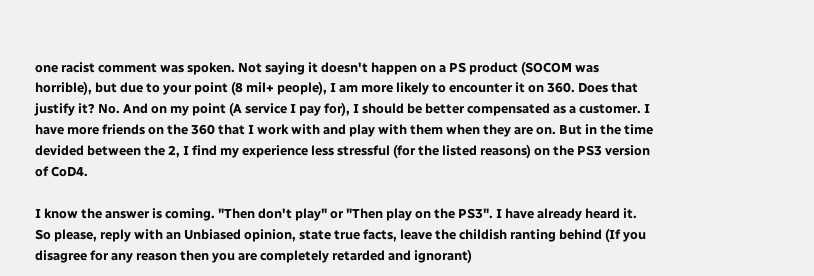one racist comment was spoken. Not saying it doesn't happen on a PS product (SOCOM was horrible), but due to your point (8 mil+ people), I am more likely to encounter it on 360. Does that justify it? No. And on my point (A service I pay for), I should be better compensated as a customer. I have more friends on the 360 that I work with and play with them when they are on. But in the time devided between the 2, I find my experience less stressful (for the listed reasons) on the PS3 version of CoD4.

I know the answer is coming. "Then don't play" or "Then play on the PS3". I have already heard it. So please, reply with an Unbiased opinion, state true facts, leave the childish ranting behind (If you disagree for any reason then you are completely retarded and ignorant)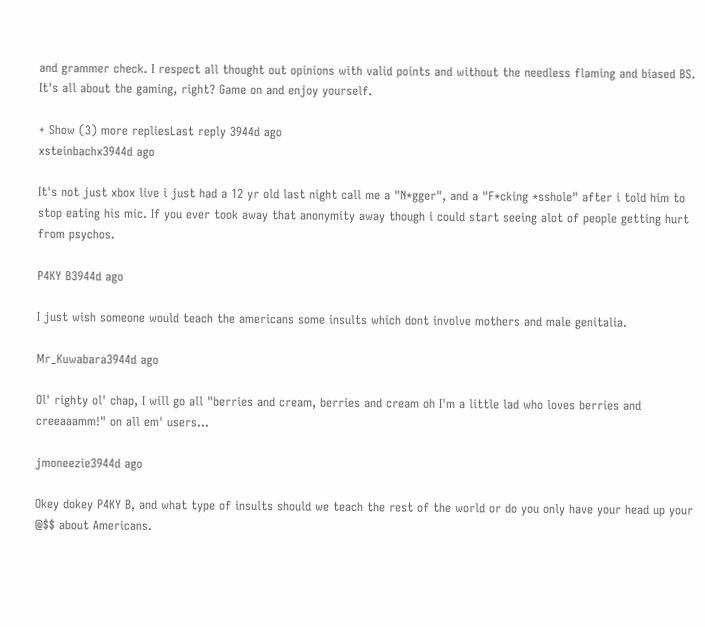and grammer check. I respect all thought out opinions with valid points and without the needless flaming and biased BS. It's all about the gaming, right? Game on and enjoy yourself.

+ Show (3) more repliesLast reply 3944d ago
xsteinbachx3944d ago

It's not just xbox live i just had a 12 yr old last night call me a "N*gger", and a "F*cking *sshole" after i told him to stop eating his mic. If you ever took away that anonymity away though i could start seeing alot of people getting hurt from psychos.

P4KY B3944d ago

I just wish someone would teach the americans some insults which dont involve mothers and male genitalia.

Mr_Kuwabara3944d ago

Ol' righty ol' chap, I will go all "berries and cream, berries and cream oh I'm a little lad who loves berries and creeaaamm!" on all em' users...

jmoneezie3944d ago

Okey dokey P4KY B, and what type of insults should we teach the rest of the world or do you only have your head up your @$$ about Americans.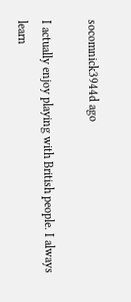socomnick3944d ago

I actually enjoy playing with British people. I always learn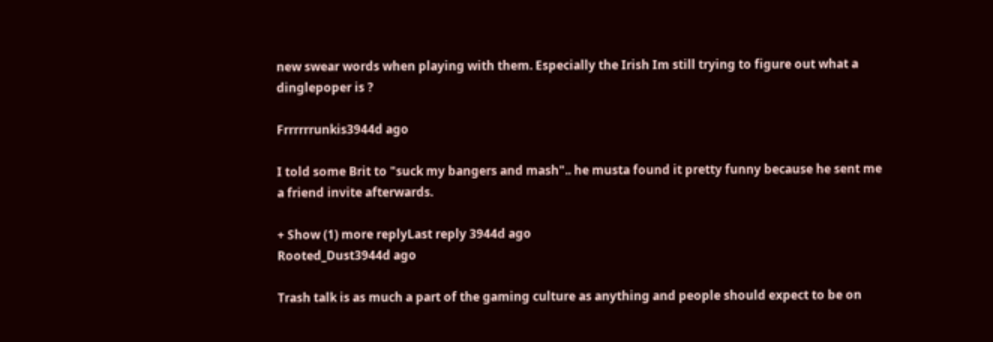new swear words when playing with them. Especially the Irish Im still trying to figure out what a dinglepoper is ?

Frrrrrrunkis3944d ago

I told some Brit to "suck my bangers and mash".. he musta found it pretty funny because he sent me a friend invite afterwards.

+ Show (1) more replyLast reply 3944d ago
Rooted_Dust3944d ago

Trash talk is as much a part of the gaming culture as anything and people should expect to be on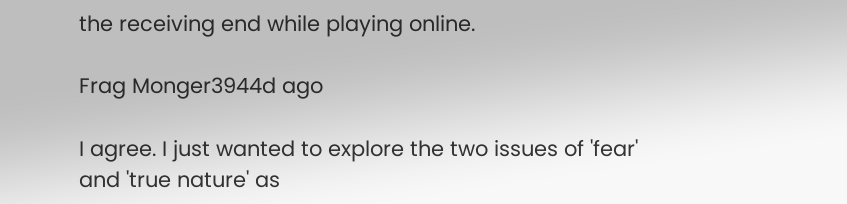the receiving end while playing online.

Frag Monger3944d ago

I agree. I just wanted to explore the two issues of 'fear' and 'true nature' as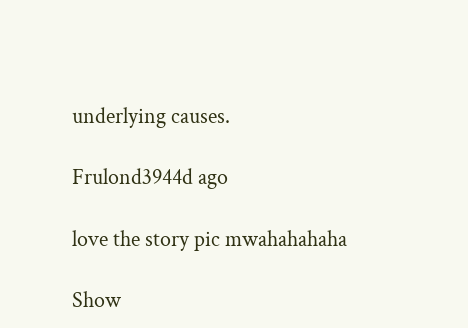underlying causes.

Frulond3944d ago

love the story pic mwahahahaha

Show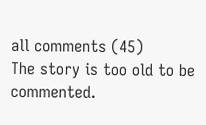all comments (45)
The story is too old to be commented.